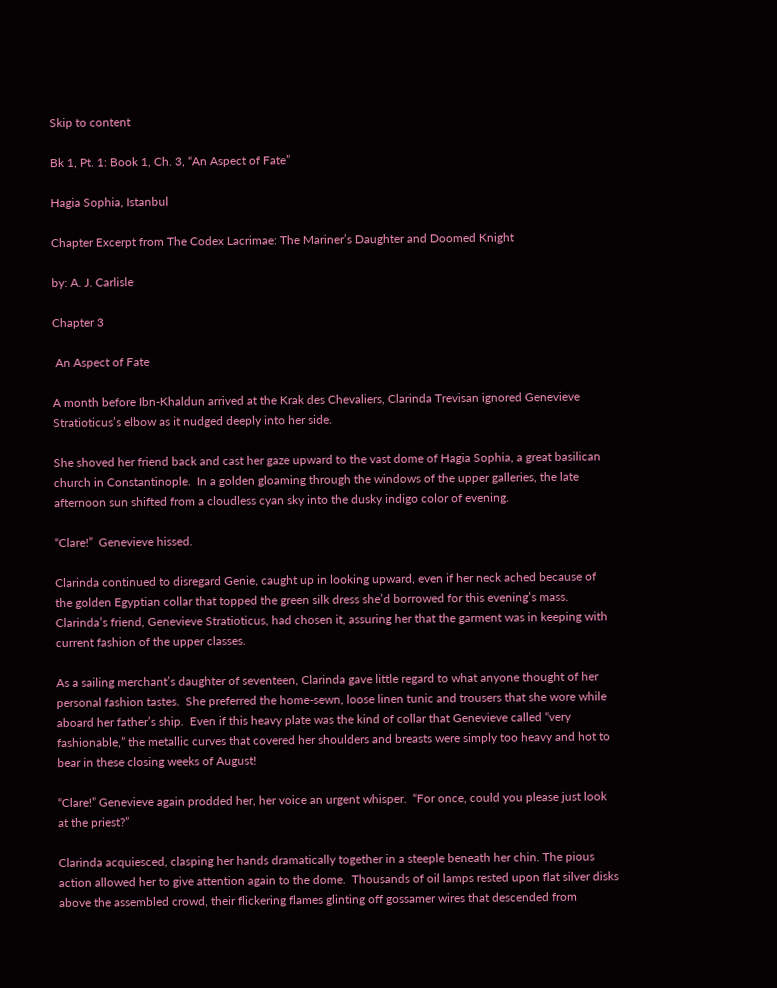Skip to content

Bk 1, Pt. 1: Book 1, Ch. 3, “An Aspect of Fate”

Hagia Sophia, Istanbul

Chapter Excerpt from The Codex Lacrimae: The Mariner’s Daughter and Doomed Knight

by: A. J. Carlisle

Chapter 3

 An Aspect of Fate

A month before Ibn-Khaldun arrived at the Krak des Chevaliers, Clarinda Trevisan ignored Genevieve Stratioticus’s elbow as it nudged deeply into her side.

She shoved her friend back and cast her gaze upward to the vast dome of Hagia Sophia, a great basilican church in Constantinople.  In a golden gloaming through the windows of the upper galleries, the late afternoon sun shifted from a cloudless cyan sky into the dusky indigo color of evening.

“Clare!”  Genevieve hissed.

Clarinda continued to disregard Genie, caught up in looking upward, even if her neck ached because of the golden Egyptian collar that topped the green silk dress she’d borrowed for this evening’s mass.  Clarinda’s friend, Genevieve Stratioticus, had chosen it, assuring her that the garment was in keeping with current fashion of the upper classes.

As a sailing merchant’s daughter of seventeen, Clarinda gave little regard to what anyone thought of her personal fashion tastes.  She preferred the home-sewn, loose linen tunic and trousers that she wore while aboard her father’s ship.  Even if this heavy plate was the kind of collar that Genevieve called “very fashionable,” the metallic curves that covered her shoulders and breasts were simply too heavy and hot to bear in these closing weeks of August!

“Clare!” Genevieve again prodded her, her voice an urgent whisper.  “For once, could you please just look at the priest?”

Clarinda acquiesced, clasping her hands dramatically together in a steeple beneath her chin. The pious action allowed her to give attention again to the dome.  Thousands of oil lamps rested upon flat silver disks above the assembled crowd, their flickering flames glinting off gossamer wires that descended from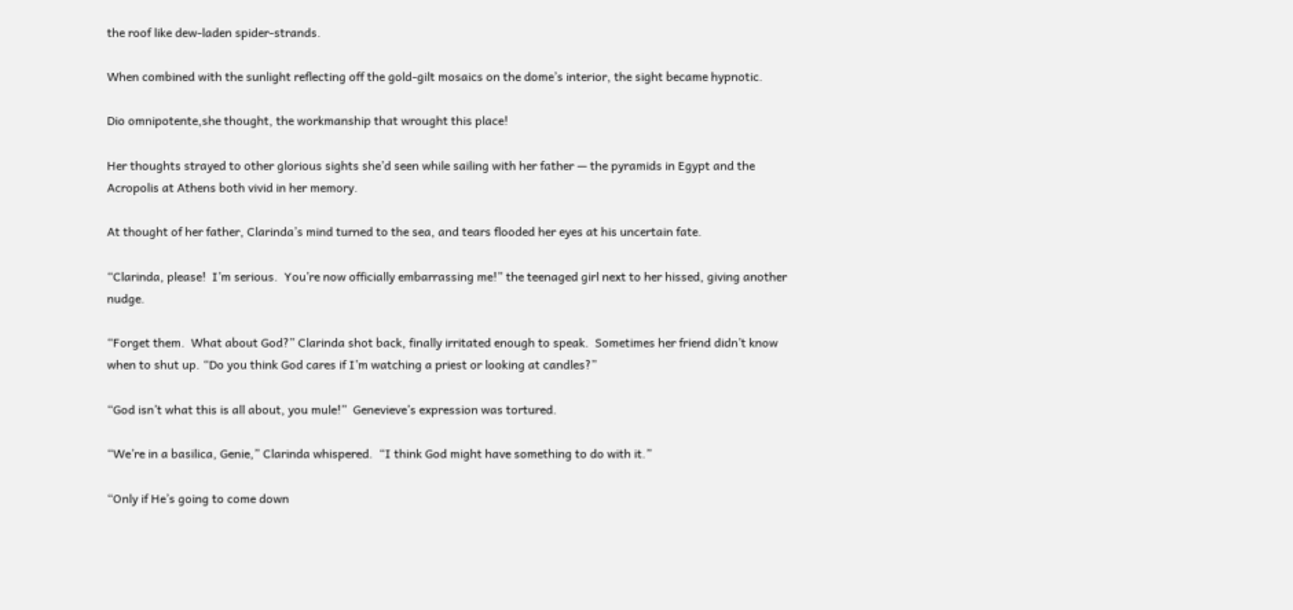the roof like dew-laden spider-strands.

When combined with the sunlight reflecting off the gold-gilt mosaics on the dome’s interior, the sight became hypnotic.

Dio omnipotente,she thought, the workmanship that wrought this place!

Her thoughts strayed to other glorious sights she’d seen while sailing with her father — the pyramids in Egypt and the Acropolis at Athens both vivid in her memory.

At thought of her father, Clarinda’s mind turned to the sea, and tears flooded her eyes at his uncertain fate.

“Clarinda, please!  I’m serious.  You’re now officially embarrassing me!” the teenaged girl next to her hissed, giving another nudge.

“Forget them.  What about God?” Clarinda shot back, finally irritated enough to speak.  Sometimes her friend didn’t know when to shut up. “Do you think God cares if I’m watching a priest or looking at candles?”

“God isn’t what this is all about, you mule!”  Genevieve’s expression was tortured.

“We’re in a basilica, Genie,” Clarinda whispered.  “I think God might have something to do with it.”

“Only if He’s going to come down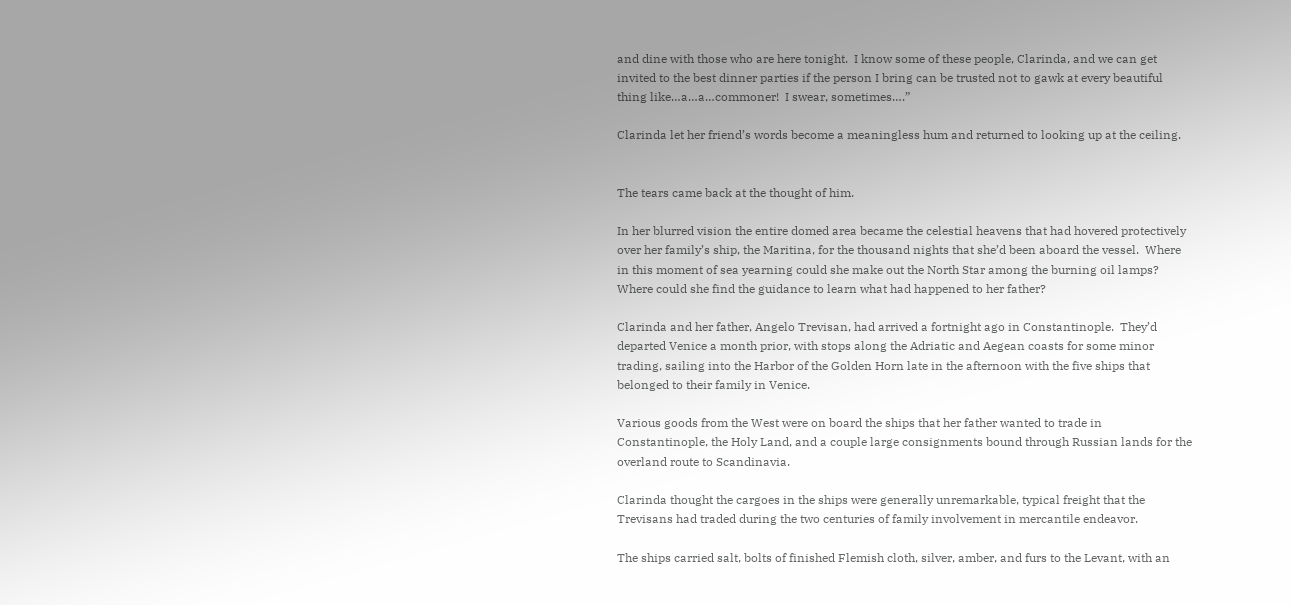and dine with those who are here tonight.  I know some of these people, Clarinda, and we can get invited to the best dinner parties if the person I bring can be trusted not to gawk at every beautiful thing like…a…a…commoner!  I swear, sometimes….”

Clarinda let her friend’s words become a meaningless hum and returned to looking up at the ceiling.


The tears came back at the thought of him.

In her blurred vision the entire domed area became the celestial heavens that had hovered protectively over her family’s ship, the Maritina, for the thousand nights that she’d been aboard the vessel.  Where in this moment of sea yearning could she make out the North Star among the burning oil lamps? Where could she find the guidance to learn what had happened to her father?

Clarinda and her father, Angelo Trevisan, had arrived a fortnight ago in Constantinople.  They’d departed Venice a month prior, with stops along the Adriatic and Aegean coasts for some minor trading, sailing into the Harbor of the Golden Horn late in the afternoon with the five ships that belonged to their family in Venice.

Various goods from the West were on board the ships that her father wanted to trade in Constantinople, the Holy Land, and a couple large consignments bound through Russian lands for the overland route to Scandinavia.

Clarinda thought the cargoes in the ships were generally unremarkable, typical freight that the Trevisans had traded during the two centuries of family involvement in mercantile endeavor.

The ships carried salt, bolts of finished Flemish cloth, silver, amber, and furs to the Levant, with an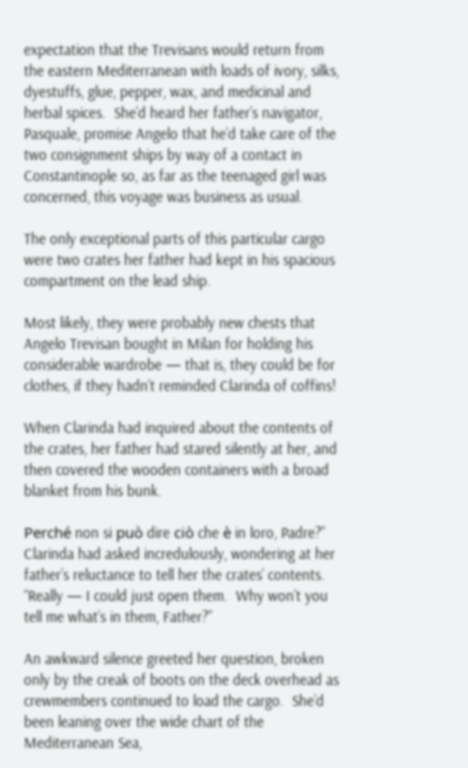expectation that the Trevisans would return from the eastern Mediterranean with loads of ivory, silks, dyestuffs, glue, pepper, wax, and medicinal and herbal spices.  She’d heard her father’s navigator, Pasquale, promise Angelo that he’d take care of the two consignment ships by way of a contact in Constantinople so, as far as the teenaged girl was concerned, this voyage was business as usual.

The only exceptional parts of this particular cargo were two crates her father had kept in his spacious compartment on the lead ship.

Most likely, they were probably new chests that Angelo Trevisan bought in Milan for holding his considerable wardrobe — that is, they could be for clothes, if they hadn’t reminded Clarinda of coffins!

When Clarinda had inquired about the contents of the crates, her father had stared silently at her, and then covered the wooden containers with a broad blanket from his bunk.

Perché non si può dire ciò che è in loro, Padre?”  Clarinda had asked incredulously, wondering at her father’s reluctance to tell her the crates’ contents. “Really — I could just open them.  Why won’t you tell me what’s in them, Father?”

An awkward silence greeted her question, broken only by the creak of boots on the deck overhead as crewmembers continued to load the cargo.  She’d been leaning over the wide chart of the Mediterranean Sea,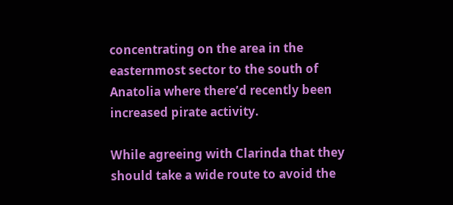concentrating on the area in the easternmost sector to the south of Anatolia where there’d recently been increased pirate activity.

While agreeing with Clarinda that they should take a wide route to avoid the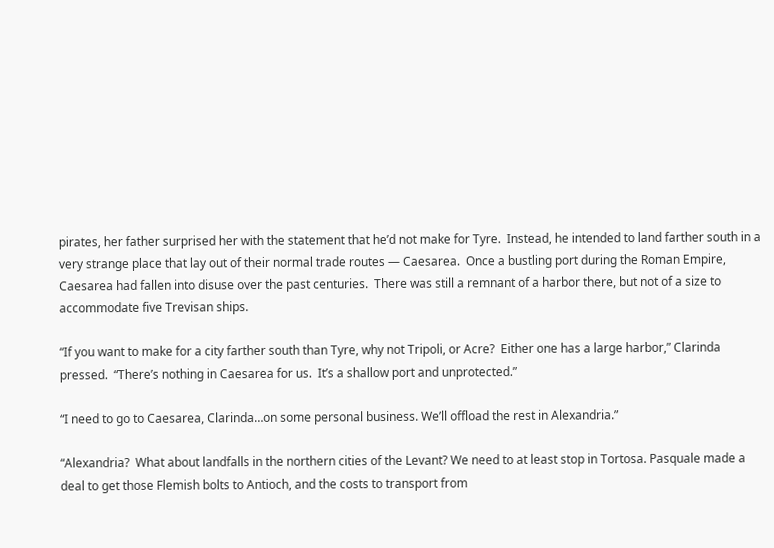pirates, her father surprised her with the statement that he’d not make for Tyre.  Instead, he intended to land farther south in a very strange place that lay out of their normal trade routes — Caesarea.  Once a bustling port during the Roman Empire, Caesarea had fallen into disuse over the past centuries.  There was still a remnant of a harbor there, but not of a size to accommodate five Trevisan ships.

“If you want to make for a city farther south than Tyre, why not Tripoli, or Acre?  Either one has a large harbor,” Clarinda pressed.  “There’s nothing in Caesarea for us.  It’s a shallow port and unprotected.”

“I need to go to Caesarea, Clarinda…on some personal business. We’ll offload the rest in Alexandria.”

“Alexandria?  What about landfalls in the northern cities of the Levant? We need to at least stop in Tortosa. Pasquale made a deal to get those Flemish bolts to Antioch, and the costs to transport from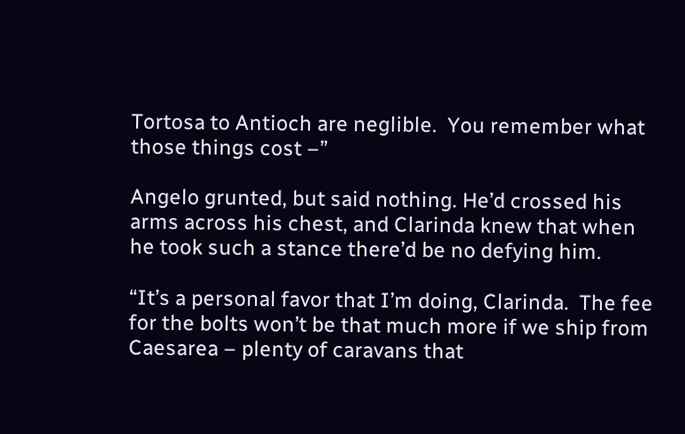Tortosa to Antioch are neglible.  You remember what those things cost –”

Angelo grunted, but said nothing. He’d crossed his arms across his chest, and Clarinda knew that when he took such a stance there’d be no defying him.

“It’s a personal favor that I’m doing, Clarinda.  The fee for the bolts won’t be that much more if we ship from Caesarea – plenty of caravans that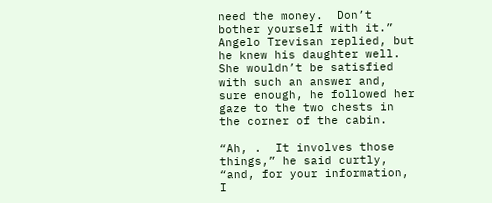need the money.  Don’t bother yourself with it.”  Angelo Trevisan replied, but he knew his daughter well.  She wouldn’t be satisfied with such an answer and, sure enough, he followed her gaze to the two chests in the corner of the cabin.

“Ah, .  It involves those things,” he said curtly, “and, for your information, I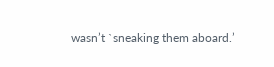wasn’t `sneaking them aboard.’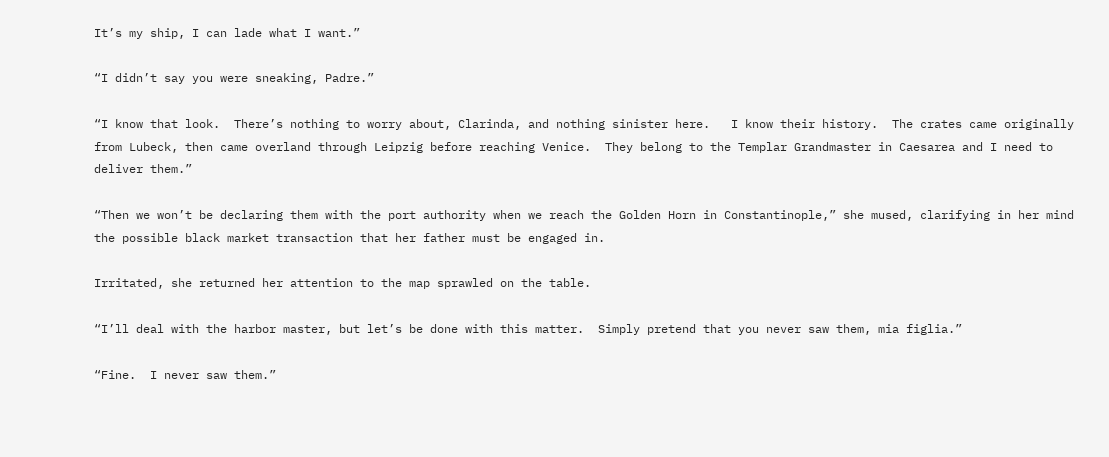It’s my ship, I can lade what I want.”

“I didn’t say you were sneaking, Padre.”

“I know that look.  There’s nothing to worry about, Clarinda, and nothing sinister here.   I know their history.  The crates came originally from Lubeck, then came overland through Leipzig before reaching Venice.  They belong to the Templar Grandmaster in Caesarea and I need to deliver them.”

“Then we won’t be declaring them with the port authority when we reach the Golden Horn in Constantinople,” she mused, clarifying in her mind the possible black market transaction that her father must be engaged in.

Irritated, she returned her attention to the map sprawled on the table.

“I’ll deal with the harbor master, but let’s be done with this matter.  Simply pretend that you never saw them, mia figlia.”

“Fine.  I never saw them.”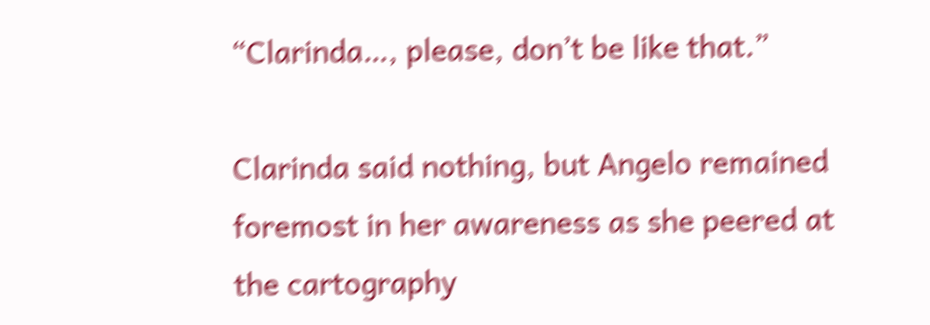“Clarinda…, please, don’t be like that.”

Clarinda said nothing, but Angelo remained foremost in her awareness as she peered at the cartography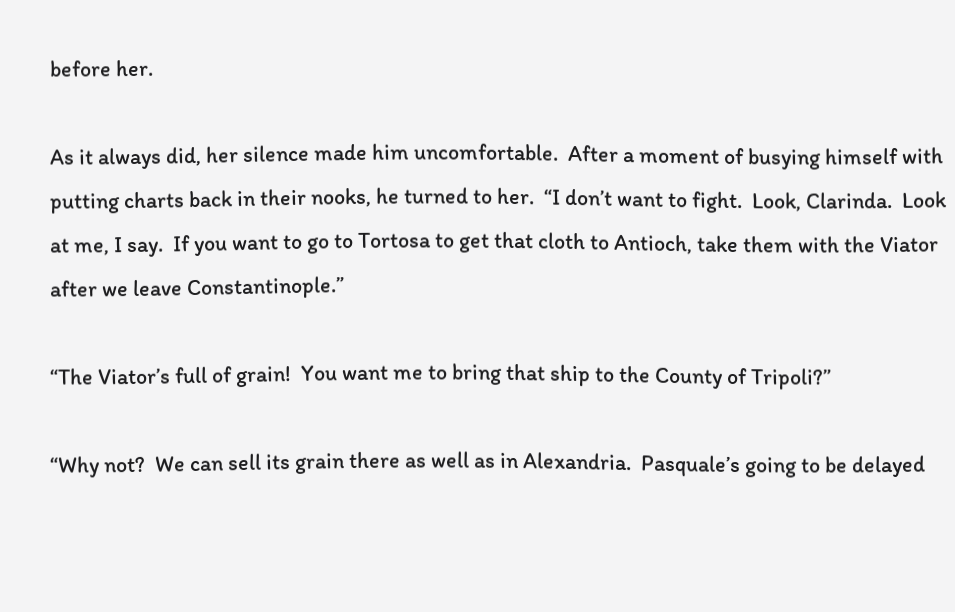before her.

As it always did, her silence made him uncomfortable.  After a moment of busying himself with putting charts back in their nooks, he turned to her.  “I don’t want to fight.  Look, Clarinda.  Look at me, I say.  If you want to go to Tortosa to get that cloth to Antioch, take them with the Viator after we leave Constantinople.”

“The Viator’s full of grain!  You want me to bring that ship to the County of Tripoli?”

“Why not?  We can sell its grain there as well as in Alexandria.  Pasquale’s going to be delayed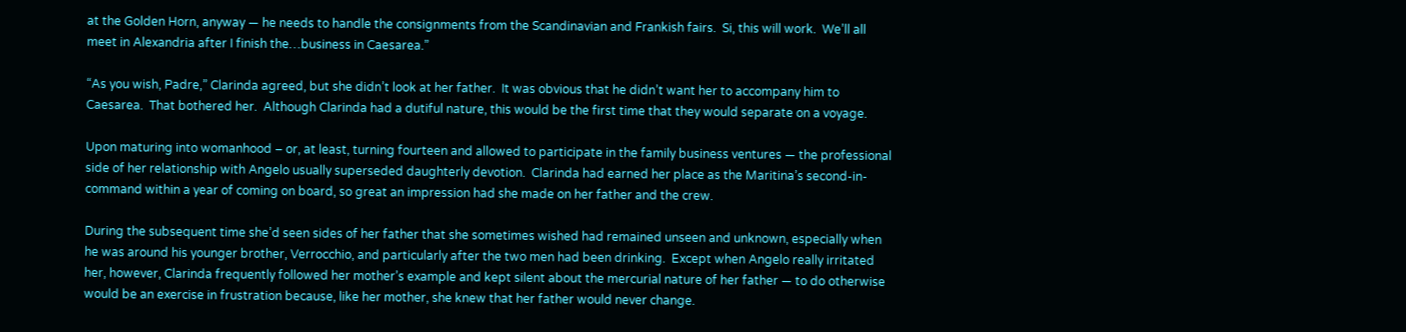at the Golden Horn, anyway — he needs to handle the consignments from the Scandinavian and Frankish fairs.  Si, this will work.  We’ll all meet in Alexandria after I finish the…business in Caesarea.”

“As you wish, Padre,” Clarinda agreed, but she didn’t look at her father.  It was obvious that he didn’t want her to accompany him to Caesarea.  That bothered her.  Although Clarinda had a dutiful nature, this would be the first time that they would separate on a voyage.

Upon maturing into womanhood – or, at least, turning fourteen and allowed to participate in the family business ventures — the professional side of her relationship with Angelo usually superseded daughterly devotion.  Clarinda had earned her place as the Maritina’s second-in-command within a year of coming on board, so great an impression had she made on her father and the crew.

During the subsequent time she’d seen sides of her father that she sometimes wished had remained unseen and unknown, especially when he was around his younger brother, Verrocchio, and particularly after the two men had been drinking.  Except when Angelo really irritated her, however, Clarinda frequently followed her mother’s example and kept silent about the mercurial nature of her father — to do otherwise would be an exercise in frustration because, like her mother, she knew that her father would never change.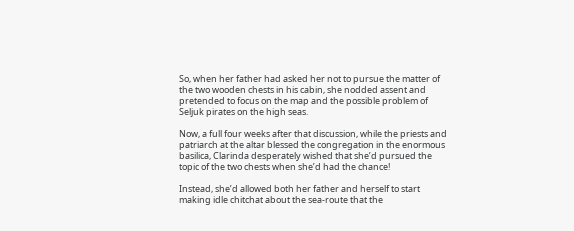So, when her father had asked her not to pursue the matter of the two wooden chests in his cabin, she nodded assent and pretended to focus on the map and the possible problem of Seljuk pirates on the high seas.

Now, a full four weeks after that discussion, while the priests and patriarch at the altar blessed the congregation in the enormous basilica, Clarinda desperately wished that she’d pursued the topic of the two chests when she’d had the chance!

Instead, she’d allowed both her father and herself to start making idle chitchat about the sea-route that the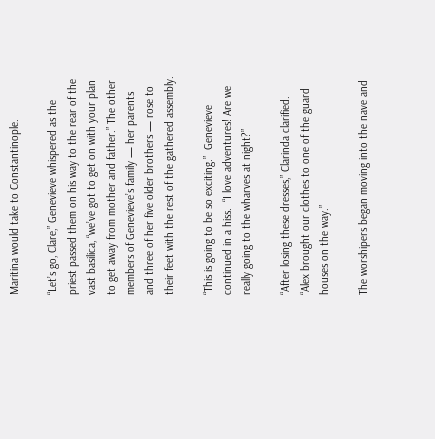Maritina would take to Constantinople.

“Let’s go, Clare,” Genevieve whispered as the priest passed them on his way to the rear of the vast basilica, “we’ve got to get on with your plan to get away from mother and father.” The other members of Genevieve’s family — her parents and three of her five older brothers — rose to their feet with the rest of the gathered assembly.

“This is going to be so exciting.”  Genevieve continued in a hiss.  “I love adventures! Are we really going to the wharves at night?”

“After losing these dresses,” Clarinda clarified.  “Alex brought our clothes to one of the guard houses on the way.”

The worshipers began moving into the nave and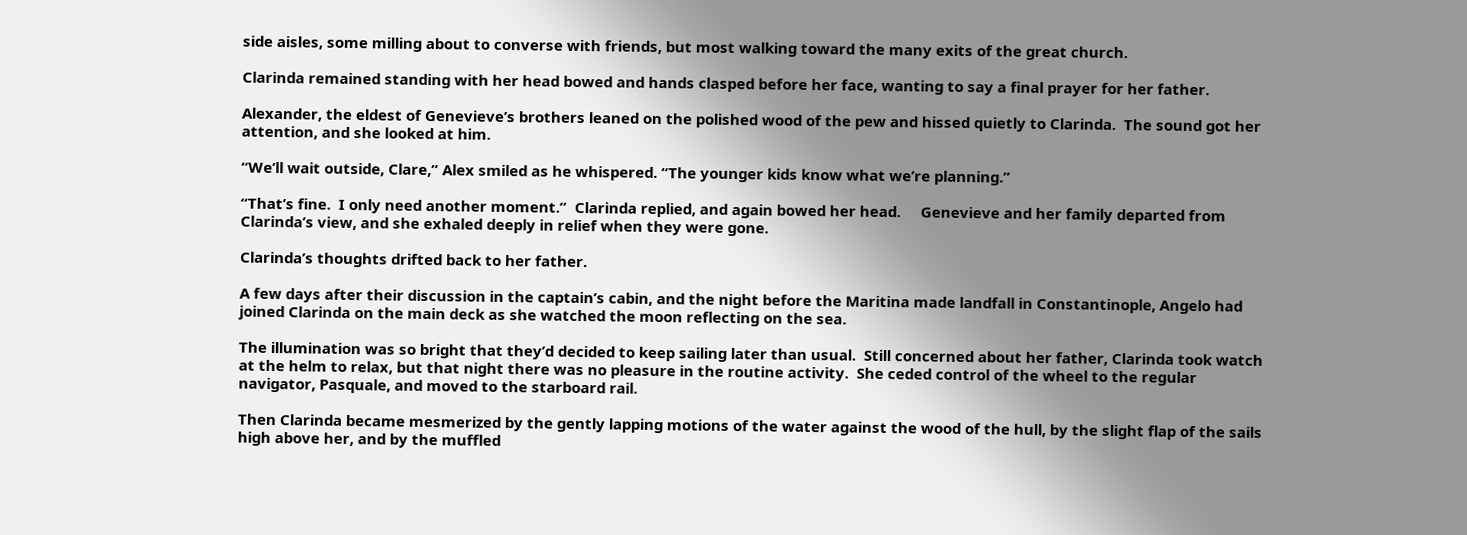side aisles, some milling about to converse with friends, but most walking toward the many exits of the great church.

Clarinda remained standing with her head bowed and hands clasped before her face, wanting to say a final prayer for her father.

Alexander, the eldest of Genevieve’s brothers leaned on the polished wood of the pew and hissed quietly to Clarinda.  The sound got her attention, and she looked at him.

“We’ll wait outside, Clare,” Alex smiled as he whispered. “The younger kids know what we’re planning.”

“That’s fine.  I only need another moment.”  Clarinda replied, and again bowed her head.     Genevieve and her family departed from Clarinda’s view, and she exhaled deeply in relief when they were gone.

Clarinda’s thoughts drifted back to her father.

A few days after their discussion in the captain’s cabin, and the night before the Maritina made landfall in Constantinople, Angelo had joined Clarinda on the main deck as she watched the moon reflecting on the sea.

The illumination was so bright that they’d decided to keep sailing later than usual.  Still concerned about her father, Clarinda took watch at the helm to relax, but that night there was no pleasure in the routine activity.  She ceded control of the wheel to the regular navigator, Pasquale, and moved to the starboard rail.

Then Clarinda became mesmerized by the gently lapping motions of the water against the wood of the hull, by the slight flap of the sails high above her, and by the muffled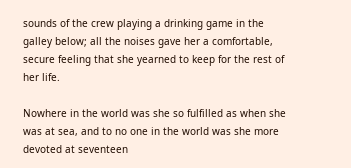sounds of the crew playing a drinking game in the galley below; all the noises gave her a comfortable, secure feeling that she yearned to keep for the rest of her life.

Nowhere in the world was she so fulfilled as when she was at sea, and to no one in the world was she more devoted at seventeen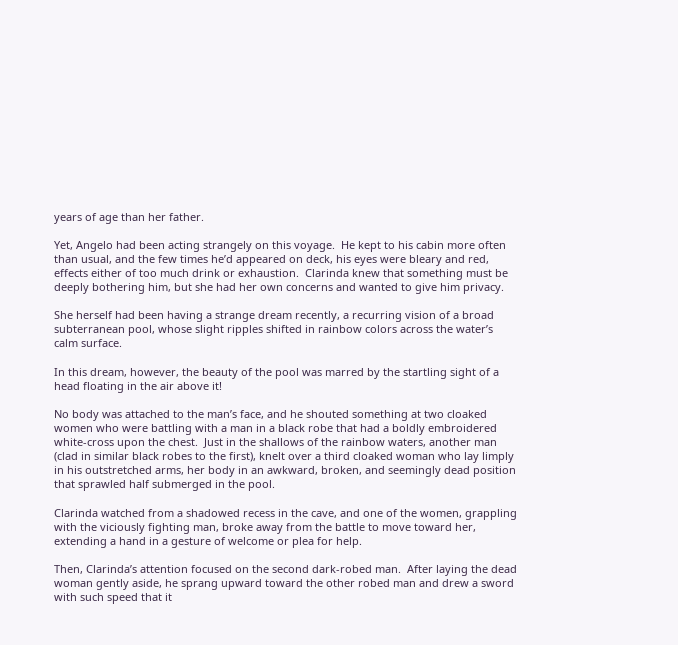years of age than her father.

Yet, Angelo had been acting strangely on this voyage.  He kept to his cabin more often than usual, and the few times he’d appeared on deck, his eyes were bleary and red, effects either of too much drink or exhaustion.  Clarinda knew that something must be deeply bothering him, but she had her own concerns and wanted to give him privacy.

She herself had been having a strange dream recently, a recurring vision of a broad subterranean pool, whose slight ripples shifted in rainbow colors across the water’s calm surface.

In this dream, however, the beauty of the pool was marred by the startling sight of a head floating in the air above it!

No body was attached to the man’s face, and he shouted something at two cloaked women who were battling with a man in a black robe that had a boldly embroidered white-cross upon the chest.  Just in the shallows of the rainbow waters, another man (clad in similar black robes to the first), knelt over a third cloaked woman who lay limply in his outstretched arms, her body in an awkward, broken, and seemingly dead position that sprawled half submerged in the pool.

Clarinda watched from a shadowed recess in the cave, and one of the women, grappling with the viciously fighting man, broke away from the battle to move toward her, extending a hand in a gesture of welcome or plea for help.

Then, Clarinda’s attention focused on the second dark-robed man.  After laying the dead woman gently aside, he sprang upward toward the other robed man and drew a sword with such speed that it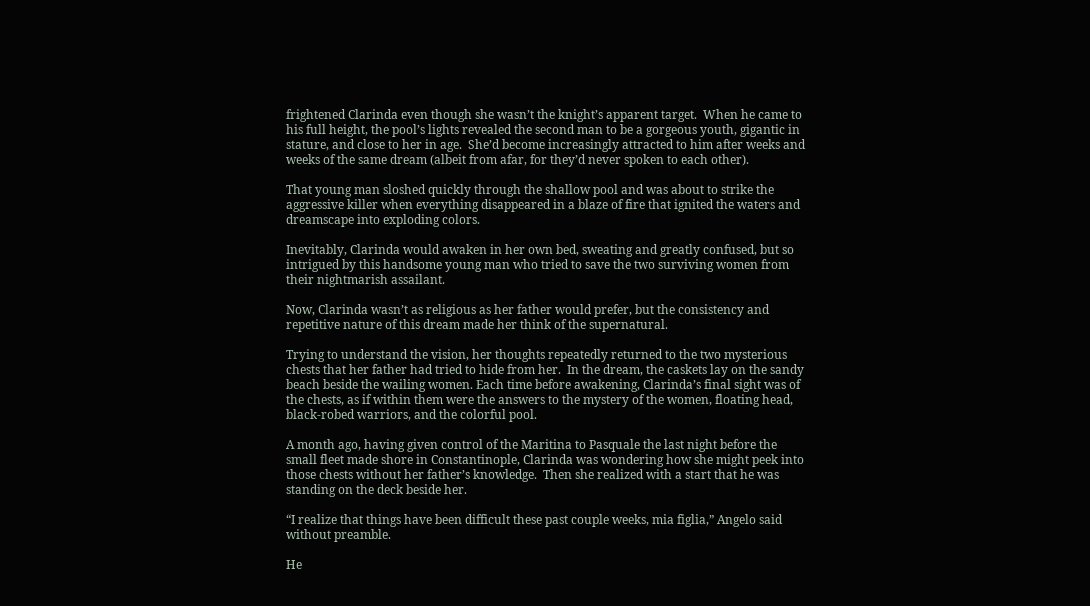frightened Clarinda even though she wasn’t the knight’s apparent target.  When he came to his full height, the pool’s lights revealed the second man to be a gorgeous youth, gigantic in stature, and close to her in age.  She’d become increasingly attracted to him after weeks and weeks of the same dream (albeit from afar, for they’d never spoken to each other).

That young man sloshed quickly through the shallow pool and was about to strike the aggressive killer when everything disappeared in a blaze of fire that ignited the waters and dreamscape into exploding colors.

Inevitably, Clarinda would awaken in her own bed, sweating and greatly confused, but so intrigued by this handsome young man who tried to save the two surviving women from their nightmarish assailant.

Now, Clarinda wasn’t as religious as her father would prefer, but the consistency and repetitive nature of this dream made her think of the supernatural.

Trying to understand the vision, her thoughts repeatedly returned to the two mysterious chests that her father had tried to hide from her.  In the dream, the caskets lay on the sandy beach beside the wailing women. Each time before awakening, Clarinda’s final sight was of the chests, as if within them were the answers to the mystery of the women, floating head, black-robed warriors, and the colorful pool.

A month ago, having given control of the Maritina to Pasquale the last night before the small fleet made shore in Constantinople, Clarinda was wondering how she might peek into those chests without her father’s knowledge.  Then she realized with a start that he was standing on the deck beside her.

“I realize that things have been difficult these past couple weeks, mia figlia,” Angelo said without preamble.

He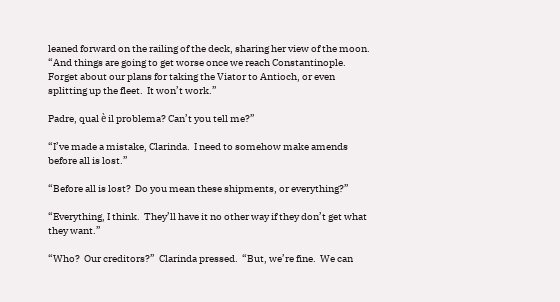leaned forward on the railing of the deck, sharing her view of the moon. “And things are going to get worse once we reach Constantinople.  Forget about our plans for taking the Viator to Antioch, or even splitting up the fleet.  It won’t work.”

Padre, qual è il problema? Can’t you tell me?”

“I’ve made a mistake, Clarinda.  I need to somehow make amends before all is lost.”

“Before all is lost?  Do you mean these shipments, or everything?”

“Everything, I think.  They’ll have it no other way if they don’t get what they want.”

“Who?  Our creditors?”  Clarinda pressed.  “But, we’re fine.  We can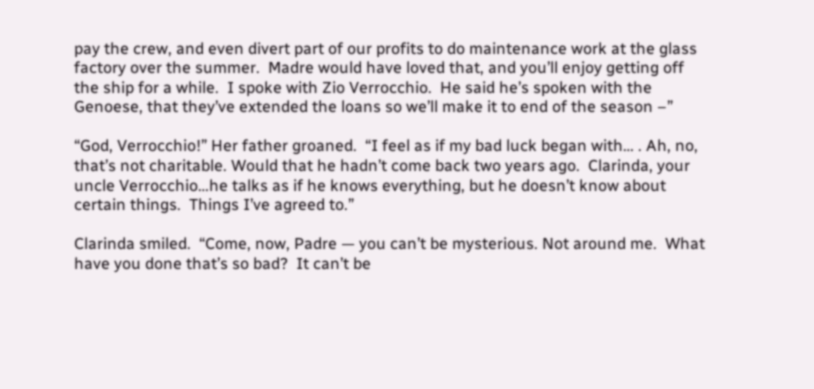pay the crew, and even divert part of our profits to do maintenance work at the glass factory over the summer.  Madre would have loved that, and you’ll enjoy getting off the ship for a while.  I spoke with Zio Verrocchio.  He said he’s spoken with the Genoese, that they’ve extended the loans so we’ll make it to end of the season –”

“God, Verrocchio!” Her father groaned.  “I feel as if my bad luck began with… . Ah, no, that’s not charitable. Would that he hadn’t come back two years ago.  Clarinda, your uncle Verrocchio…he talks as if he knows everything, but he doesn’t know about certain things.  Things I’ve agreed to.”

Clarinda smiled.  “Come, now, Padre — you can’t be mysterious. Not around me.  What have you done that’s so bad?  It can’t be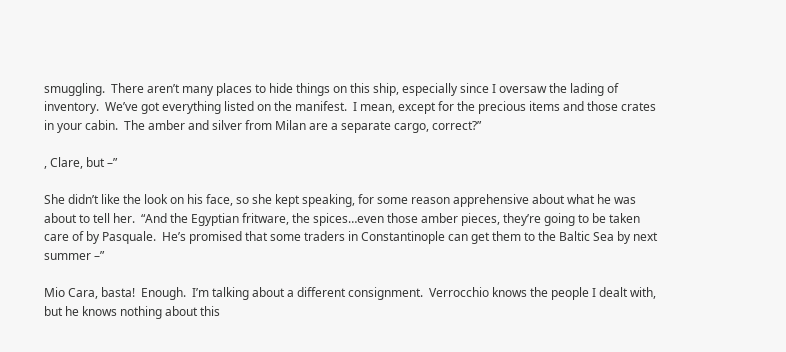smuggling.  There aren’t many places to hide things on this ship, especially since I oversaw the lading of inventory.  We’ve got everything listed on the manifest.  I mean, except for the precious items and those crates in your cabin.  The amber and silver from Milan are a separate cargo, correct?”

, Clare, but –”

She didn’t like the look on his face, so she kept speaking, for some reason apprehensive about what he was about to tell her.  “And the Egyptian fritware, the spices…even those amber pieces, they’re going to be taken care of by Pasquale.  He’s promised that some traders in Constantinople can get them to the Baltic Sea by next summer –”

Mio Cara, basta!  Enough.  I’m talking about a different consignment.  Verrocchio knows the people I dealt with, but he knows nothing about this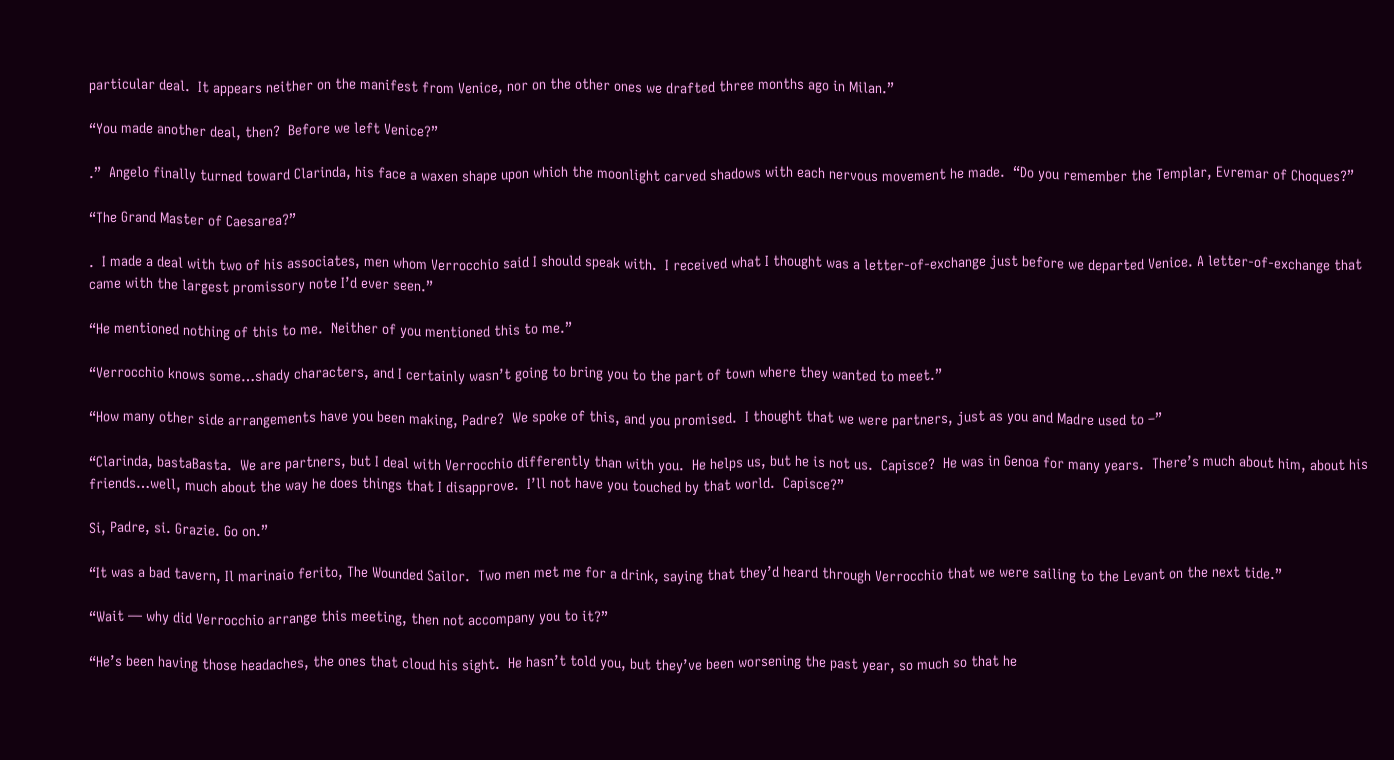particular deal.  It appears neither on the manifest from Venice, nor on the other ones we drafted three months ago in Milan.”

“You made another deal, then?  Before we left Venice?”

.”  Angelo finally turned toward Clarinda, his face a waxen shape upon which the moonlight carved shadows with each nervous movement he made.  “Do you remember the Templar, Evremar of Choques?”

“The Grand Master of Caesarea?”

.  I made a deal with two of his associates, men whom Verrocchio said I should speak with.  I received what I thought was a letter-of-exchange just before we departed Venice. A letter-of-exchange that came with the largest promissory note I’d ever seen.”

“He mentioned nothing of this to me.  Neither of you mentioned this to me.”

“Verrocchio knows some…shady characters, and I certainly wasn’t going to bring you to the part of town where they wanted to meet.”

“How many other side arrangements have you been making, Padre?  We spoke of this, and you promised.  I thought that we were partners, just as you and Madre used to –”

“Clarinda, bastaBasta.  We are partners, but I deal with Verrocchio differently than with you.  He helps us, but he is not us.  Capisce?  He was in Genoa for many years.  There’s much about him, about his friends…well, much about the way he does things that I disapprove.  I’ll not have you touched by that world.  Capisce?”

Si, Padre, si. Grazie. Go on.”

“It was a bad tavern, Il marinaio ferito, The Wounded Sailor.  Two men met me for a drink, saying that they’d heard through Verrocchio that we were sailing to the Levant on the next tide.”

“Wait — why did Verrocchio arrange this meeting, then not accompany you to it?”

“He’s been having those headaches, the ones that cloud his sight.  He hasn’t told you, but they’ve been worsening the past year, so much so that he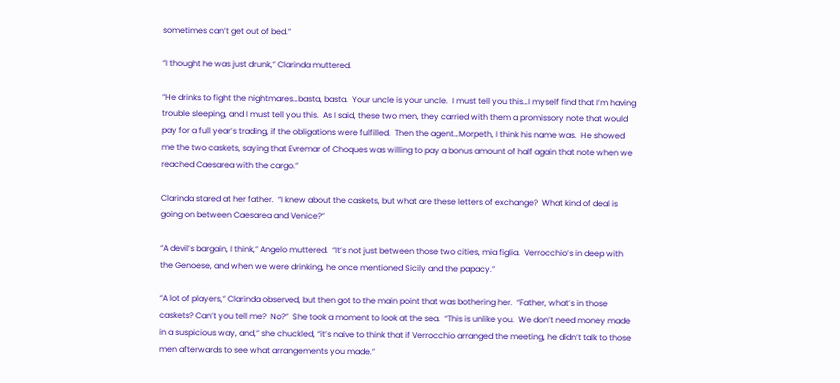sometimes can’t get out of bed.”

“I thought he was just drunk,” Clarinda muttered.

“He drinks to fight the nightmares…basta, basta.  Your uncle is your uncle.  I must tell you this…I myself find that I’m having trouble sleeping, and I must tell you this.  As I said, these two men, they carried with them a promissory note that would pay for a full year’s trading, if the obligations were fulfilled.  Then the agent…Morpeth, I think his name was.  He showed me the two caskets, saying that Evremar of Choques was willing to pay a bonus amount of half again that note when we reached Caesarea with the cargo.”

Clarinda stared at her father.  “I knew about the caskets, but what are these letters of exchange?  What kind of deal is going on between Caesarea and Venice?”

“A devil’s bargain, I think,” Angelo muttered.  “It’s not just between those two cities, mia figlia.  Verrocchio’s in deep with the Genoese, and when we were drinking, he once mentioned Sicily and the papacy.”

“A lot of players,” Clarinda observed, but then got to the main point that was bothering her.  “Father, what’s in those caskets? Can’t you tell me?  No?”  She took a moment to look at the sea.  “This is unlike you.  We don’t need money made in a suspicious way, and,” she chuckled, “it’s naive to think that if Verrocchio arranged the meeting, he didn’t talk to those men afterwards to see what arrangements you made.”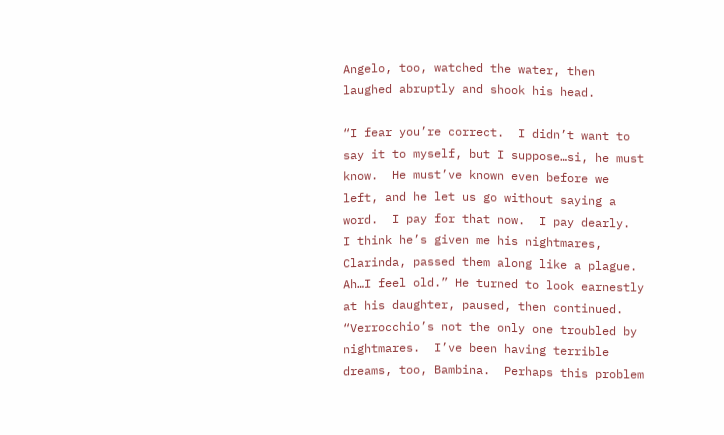Angelo, too, watched the water, then laughed abruptly and shook his head.

“I fear you’re correct.  I didn’t want to say it to myself, but I suppose…si, he must know.  He must’ve known even before we left, and he let us go without saying a word.  I pay for that now.  I pay dearly.  I think he’s given me his nightmares, Clarinda, passed them along like a plague.  Ah…I feel old.” He turned to look earnestly at his daughter, paused, then continued.  “Verrocchio’s not the only one troubled by nightmares.  I’ve been having terrible dreams, too, Bambina.  Perhaps this problem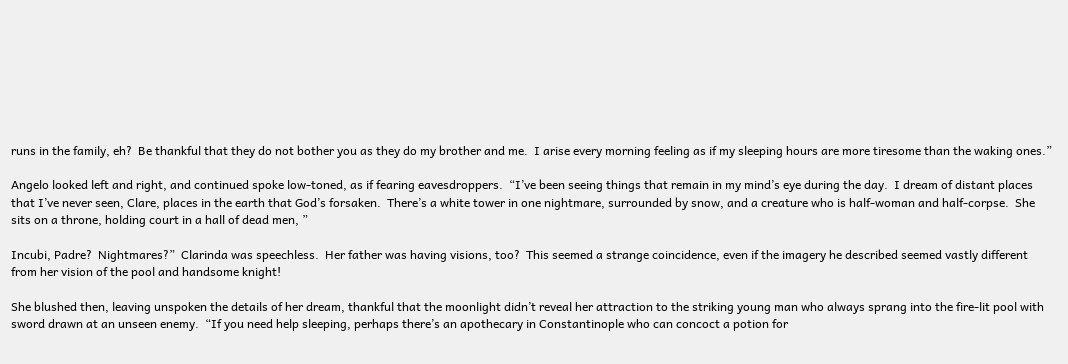runs in the family, eh?  Be thankful that they do not bother you as they do my brother and me.  I arise every morning feeling as if my sleeping hours are more tiresome than the waking ones.”

Angelo looked left and right, and continued spoke low-toned, as if fearing eavesdroppers.  “I’ve been seeing things that remain in my mind’s eye during the day.  I dream of distant places that I’ve never seen, Clare, places in the earth that God’s forsaken.  There’s a white tower in one nightmare, surrounded by snow, and a creature who is half-woman and half-corpse.  She sits on a throne, holding court in a hall of dead men, ”

Incubi, Padre?  Nightmares?”  Clarinda was speechless.  Her father was having visions, too?  This seemed a strange coincidence, even if the imagery he described seemed vastly different from her vision of the pool and handsome knight!

She blushed then, leaving unspoken the details of her dream, thankful that the moonlight didn’t reveal her attraction to the striking young man who always sprang into the fire-lit pool with sword drawn at an unseen enemy.  “If you need help sleeping, perhaps there’s an apothecary in Constantinople who can concoct a potion for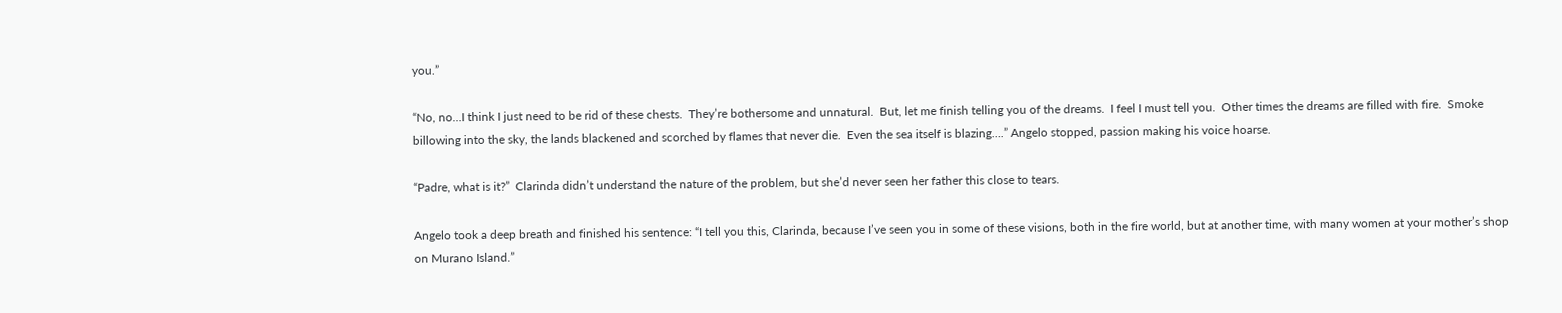you.”

“No, no…I think I just need to be rid of these chests.  They’re bothersome and unnatural.  But, let me finish telling you of the dreams.  I feel I must tell you.  Other times the dreams are filled with fire.  Smoke billowing into the sky, the lands blackened and scorched by flames that never die.  Even the sea itself is blazing….” Angelo stopped, passion making his voice hoarse.

“Padre, what is it?”  Clarinda didn’t understand the nature of the problem, but she’d never seen her father this close to tears.

Angelo took a deep breath and finished his sentence: “I tell you this, Clarinda, because I’ve seen you in some of these visions, both in the fire world, but at another time, with many women at your mother’s shop on Murano Island.”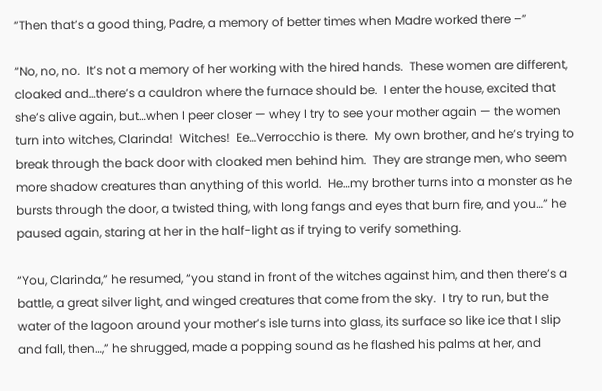“Then that’s a good thing, Padre, a memory of better times when Madre worked there –”

“No, no, no.  It’s not a memory of her working with the hired hands.  These women are different, cloaked and…there’s a cauldron where the furnace should be.  I enter the house, excited that she’s alive again, but…when I peer closer — whey I try to see your mother again — the women turn into witches, Clarinda!  Witches!  Ee…Verrocchio is there.  My own brother, and he’s trying to break through the back door with cloaked men behind him.  They are strange men, who seem more shadow creatures than anything of this world.  He…my brother turns into a monster as he bursts through the door, a twisted thing, with long fangs and eyes that burn fire, and you…” he paused again, staring at her in the half-light as if trying to verify something.

“You, Clarinda,” he resumed, “you stand in front of the witches against him, and then there’s a battle, a great silver light, and winged creatures that come from the sky.  I try to run, but the water of the lagoon around your mother’s isle turns into glass, its surface so like ice that I slip and fall, then…,” he shrugged, made a popping sound as he flashed his palms at her, and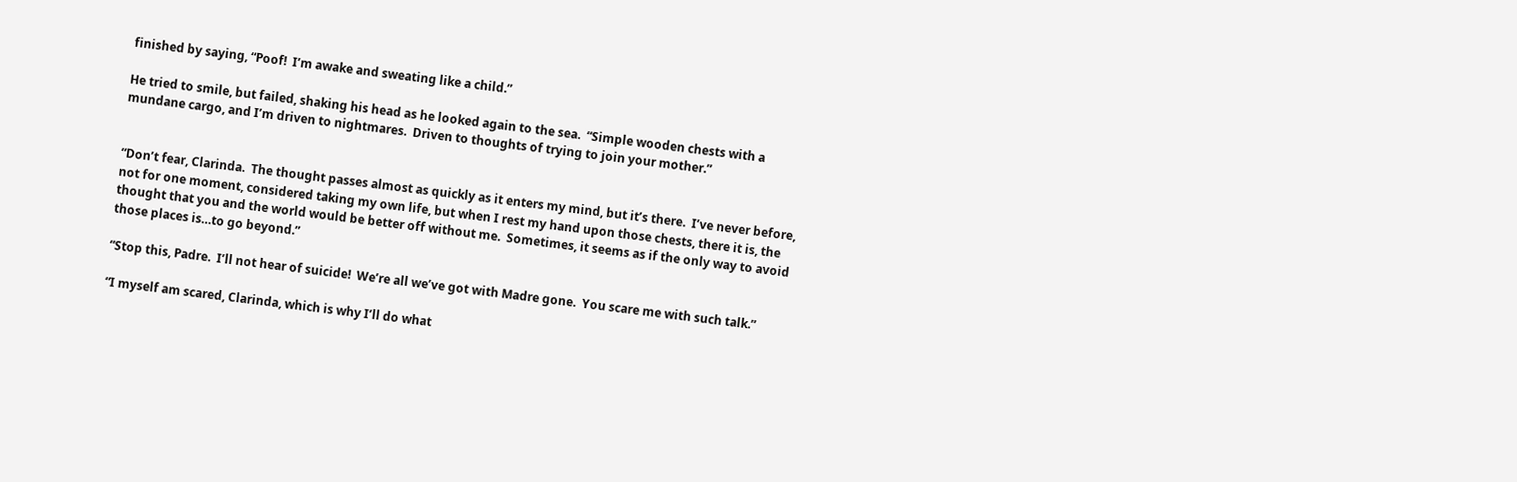finished by saying, “Poof!  I’m awake and sweating like a child.”

He tried to smile, but failed, shaking his head as he looked again to the sea.  “Simple wooden chests with a mundane cargo, and I’m driven to nightmares.  Driven to thoughts of trying to join your mother.”


“Don’t fear, Clarinda.  The thought passes almost as quickly as it enters my mind, but it’s there.  I’ve never before, not for one moment, considered taking my own life, but when I rest my hand upon those chests, there it is, the thought that you and the world would be better off without me.  Sometimes, it seems as if the only way to avoid those places is…to go beyond.”

“Stop this, Padre.  I’ll not hear of suicide!  We’re all we’ve got with Madre gone.  You scare me with such talk.”

“I myself am scared, Clarinda, which is why I’ll do what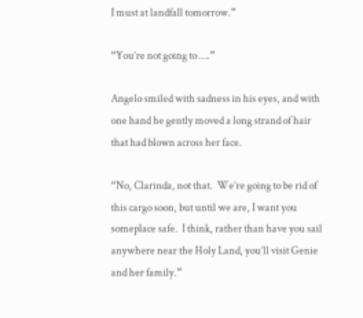I must at landfall tomorrow.”

“You’re not going to ….”

Angelo smiled with sadness in his eyes, and with one hand he gently moved a long strand of hair that had blown across her face.

“No, Clarinda, not that.  We’re going to be rid of this cargo soon, but until we are, I want you someplace safe.  I think, rather than have you sail anywhere near the Holy Land, you’ll visit Genie and her family.”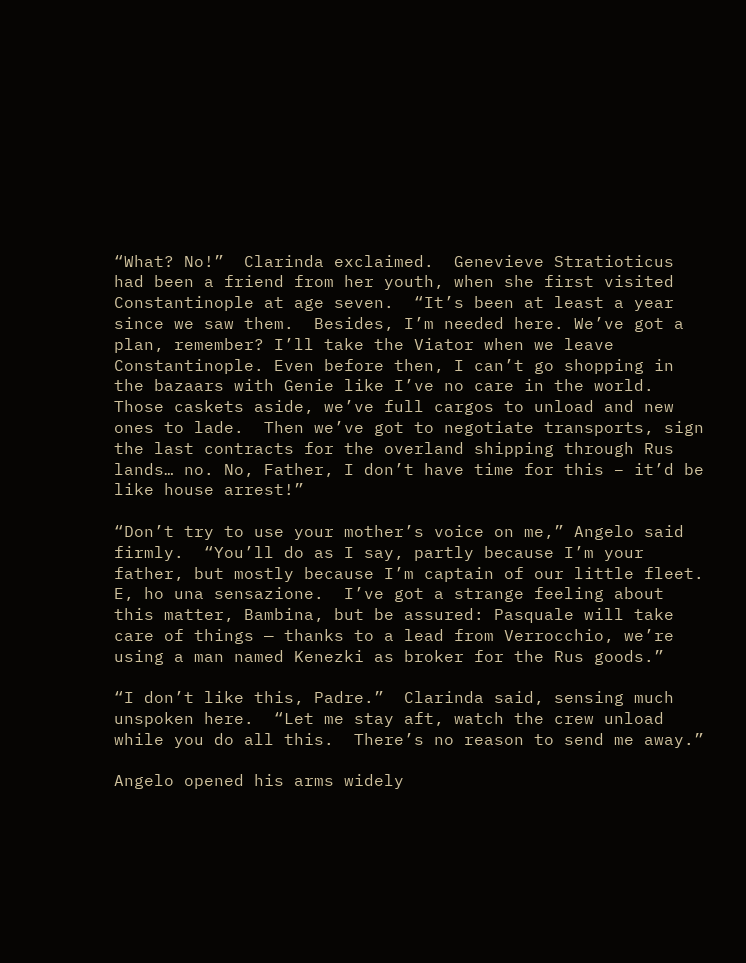“What? No!”  Clarinda exclaimed.  Genevieve Stratioticus had been a friend from her youth, when she first visited Constantinople at age seven.  “It’s been at least a year since we saw them.  Besides, I’m needed here. We’ve got a plan, remember? I’ll take the Viator when we leave Constantinople. Even before then, I can’t go shopping in the bazaars with Genie like I’ve no care in the world.  Those caskets aside, we’ve full cargos to unload and new ones to lade.  Then we’ve got to negotiate transports, sign the last contracts for the overland shipping through Rus lands… no. No, Father, I don’t have time for this – it’d be like house arrest!”

“Don’t try to use your mother’s voice on me,” Angelo said firmly.  “You’ll do as I say, partly because I’m your father, but mostly because I’m captain of our little fleet.  E, ho una sensazione.  I’ve got a strange feeling about this matter, Bambina, but be assured: Pasquale will take care of things — thanks to a lead from Verrocchio, we’re using a man named Kenezki as broker for the Rus goods.”

“I don’t like this, Padre.”  Clarinda said, sensing much unspoken here.  “Let me stay aft, watch the crew unload while you do all this.  There’s no reason to send me away.”

Angelo opened his arms widely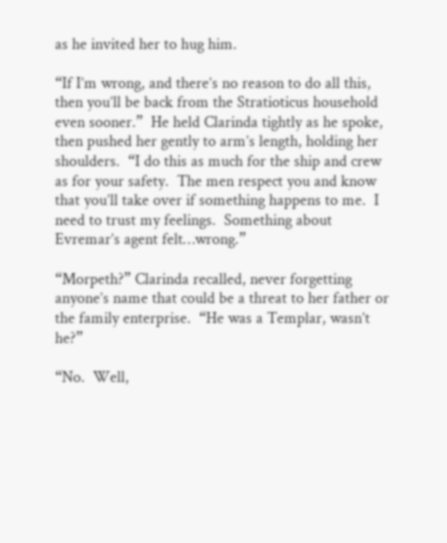as he invited her to hug him.

“If I’m wrong, and there’s no reason to do all this, then you’ll be back from the Stratioticus household even sooner.”  He held Clarinda tightly as he spoke, then pushed her gently to arm’s length, holding her shoulders.  “I do this as much for the ship and crew as for your safety.  The men respect you and know that you’ll take over if something happens to me.  I need to trust my feelings.  Something about Evremar’s agent felt…wrong.”

“Morpeth?” Clarinda recalled, never forgetting anyone’s name that could be a threat to her father or the family enterprise.  “He was a Templar, wasn’t he?”

“No.  Well,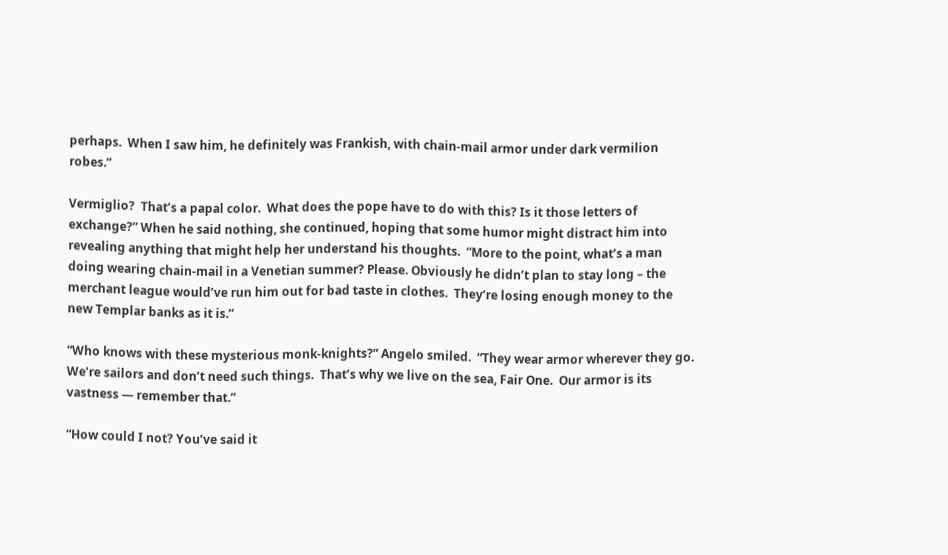perhaps.  When I saw him, he definitely was Frankish, with chain-mail armor under dark vermilion robes.”

Vermiglio?  That’s a papal color.  What does the pope have to do with this? Is it those letters of exchange?” When he said nothing, she continued, hoping that some humor might distract him into revealing anything that might help her understand his thoughts.  “More to the point, what’s a man doing wearing chain-mail in a Venetian summer? Please. Obviously he didn’t plan to stay long – the merchant league would’ve run him out for bad taste in clothes.  They’re losing enough money to the new Templar banks as it is.”

“Who knows with these mysterious monk-knights?” Angelo smiled.  “They wear armor wherever they go.  We’re sailors and don’t need such things.  That’s why we live on the sea, Fair One.  Our armor is its vastness — remember that.”

“How could I not? You’ve said it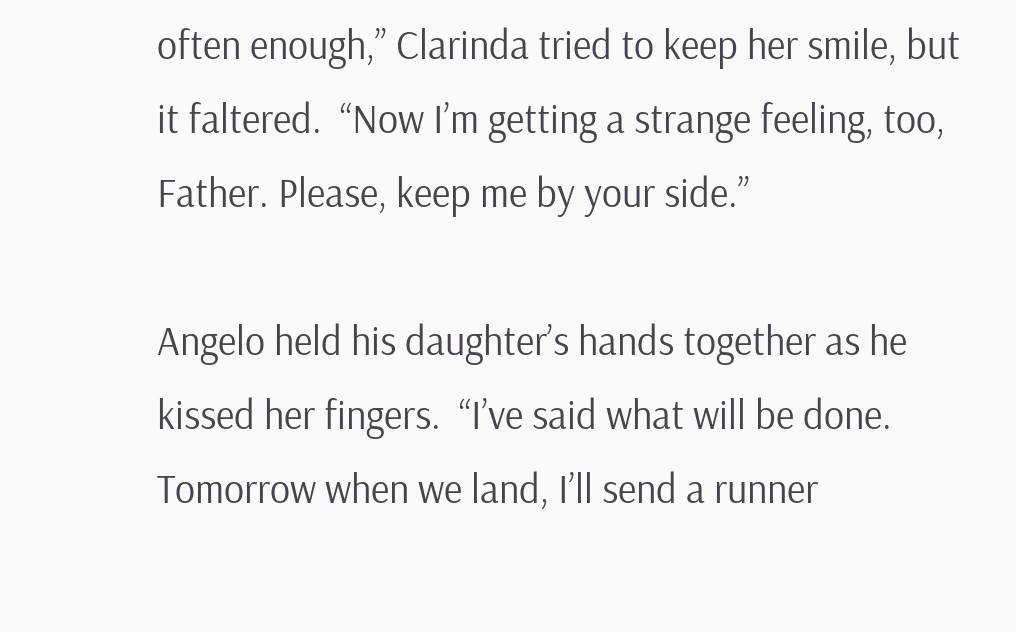often enough,” Clarinda tried to keep her smile, but it faltered.  “Now I’m getting a strange feeling, too, Father. Please, keep me by your side.”

Angelo held his daughter’s hands together as he kissed her fingers.  “I’ve said what will be done.  Tomorrow when we land, I’ll send a runner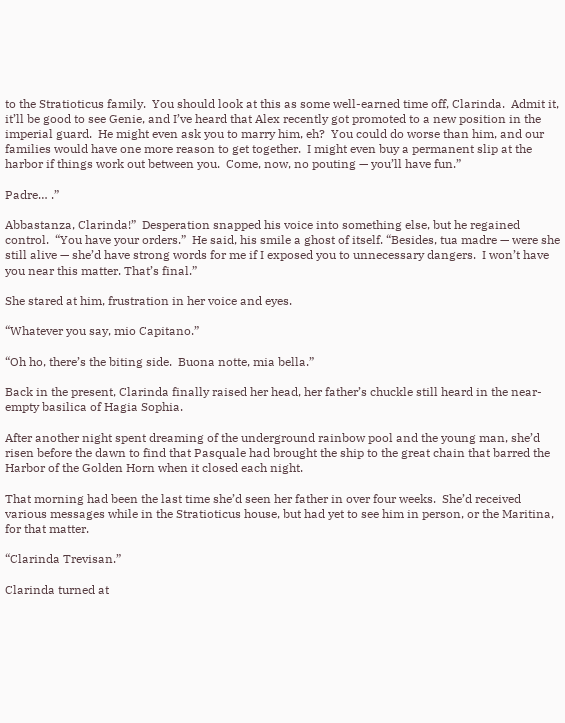to the Stratioticus family.  You should look at this as some well-earned time off, Clarinda.  Admit it, it’ll be good to see Genie, and I’ve heard that Alex recently got promoted to a new position in the imperial guard.  He might even ask you to marry him, eh?  You could do worse than him, and our families would have one more reason to get together.  I might even buy a permanent slip at the harbor if things work out between you.  Come, now, no pouting — you’ll have fun.”

Padre… .”

Abbastanza, Clarinda!”  Desperation snapped his voice into something else, but he regained control.  “You have your orders.”  He said, his smile a ghost of itself. “Besides, tua madre — were she still alive — she’d have strong words for me if I exposed you to unnecessary dangers.  I won’t have you near this matter. That’s final.”

She stared at him, frustration in her voice and eyes.

“Whatever you say, mio Capitano.”

“Oh ho, there’s the biting side.  Buona notte, mia bella.”

Back in the present, Clarinda finally raised her head, her father’s chuckle still heard in the near-empty basilica of Hagia Sophia.

After another night spent dreaming of the underground rainbow pool and the young man, she’d risen before the dawn to find that Pasquale had brought the ship to the great chain that barred the Harbor of the Golden Horn when it closed each night.

That morning had been the last time she’d seen her father in over four weeks.  She’d received various messages while in the Stratioticus house, but had yet to see him in person, or the Maritina, for that matter.

“Clarinda Trevisan.”

Clarinda turned at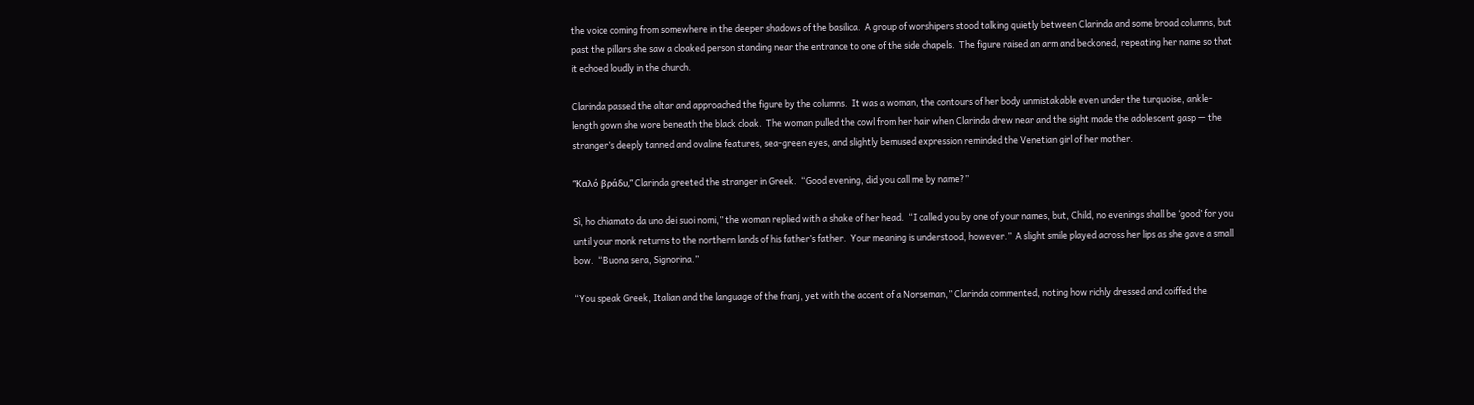the voice coming from somewhere in the deeper shadows of the basilica.  A group of worshipers stood talking quietly between Clarinda and some broad columns, but past the pillars she saw a cloaked person standing near the entrance to one of the side chapels.  The figure raised an arm and beckoned, repeating her name so that it echoed loudly in the church.

Clarinda passed the altar and approached the figure by the columns.  It was a woman, the contours of her body unmistakable even under the turquoise, ankle-length gown she wore beneath the black cloak.  The woman pulled the cowl from her hair when Clarinda drew near and the sight made the adolescent gasp — the stranger’s deeply tanned and ovaline features, sea-green eyes, and slightly bemused expression reminded the Venetian girl of her mother.

“Καλό βράδυ,” Clarinda greeted the stranger in Greek.  “Good evening, did you call me by name?”

Sì, ho chiamato da uno dei suoi nomi,” the woman replied with a shake of her head.  “I called you by one of your names, but, Child, no evenings shall be ‘good’ for you until your monk returns to the northern lands of his father’s father.  Your meaning is understood, however.”  A slight smile played across her lips as she gave a small bow.  “Buona sera, Signorina.”

“You speak Greek, Italian and the language of the franj, yet with the accent of a Norseman,” Clarinda commented, noting how richly dressed and coiffed the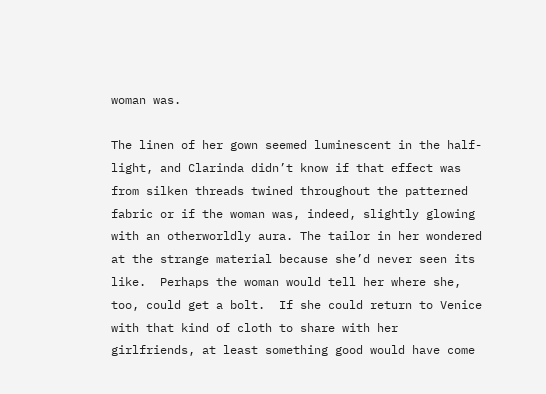woman was.

The linen of her gown seemed luminescent in the half-light, and Clarinda didn’t know if that effect was from silken threads twined throughout the patterned fabric or if the woman was, indeed, slightly glowing with an otherworldly aura. The tailor in her wondered at the strange material because she’d never seen its like.  Perhaps the woman would tell her where she, too, could get a bolt.  If she could return to Venice with that kind of cloth to share with her girlfriends, at least something good would have come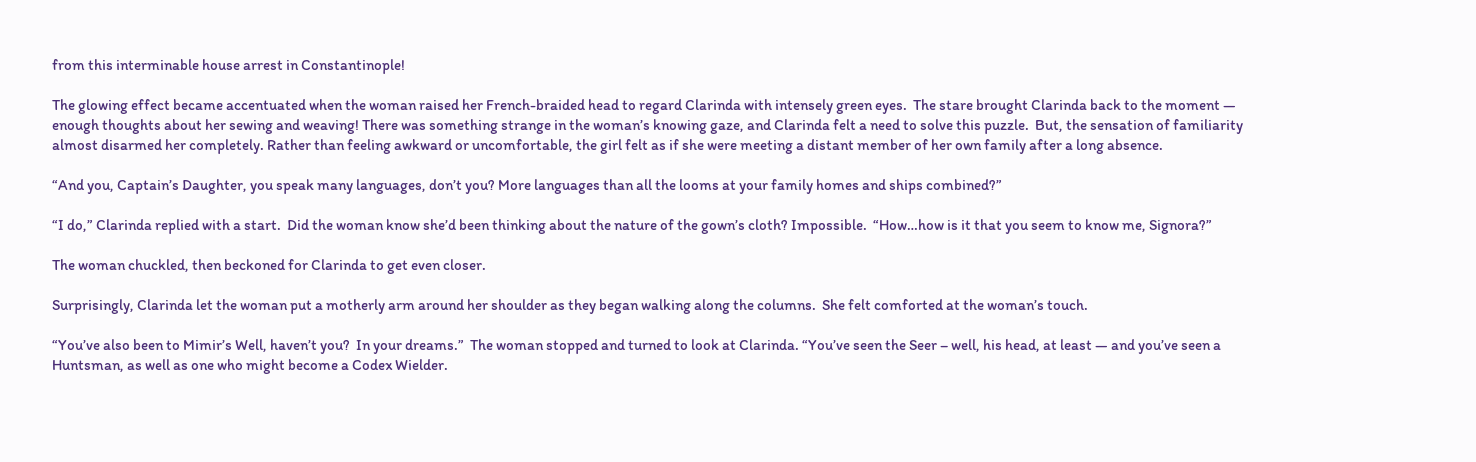from this interminable house arrest in Constantinople!

The glowing effect became accentuated when the woman raised her French-braided head to regard Clarinda with intensely green eyes.  The stare brought Clarinda back to the moment — enough thoughts about her sewing and weaving! There was something strange in the woman’s knowing gaze, and Clarinda felt a need to solve this puzzle.  But, the sensation of familiarity almost disarmed her completely. Rather than feeling awkward or uncomfortable, the girl felt as if she were meeting a distant member of her own family after a long absence.

“And you, Captain’s Daughter, you speak many languages, don’t you? More languages than all the looms at your family homes and ships combined?”

“I do,” Clarinda replied with a start.  Did the woman know she’d been thinking about the nature of the gown’s cloth? Impossible.  “How…how is it that you seem to know me, Signora?”

The woman chuckled, then beckoned for Clarinda to get even closer.

Surprisingly, Clarinda let the woman put a motherly arm around her shoulder as they began walking along the columns.  She felt comforted at the woman’s touch.

“You’ve also been to Mimir’s Well, haven’t you?  In your dreams.”  The woman stopped and turned to look at Clarinda. “You’ve seen the Seer – well, his head, at least — and you’ve seen a Huntsman, as well as one who might become a Codex Wielder.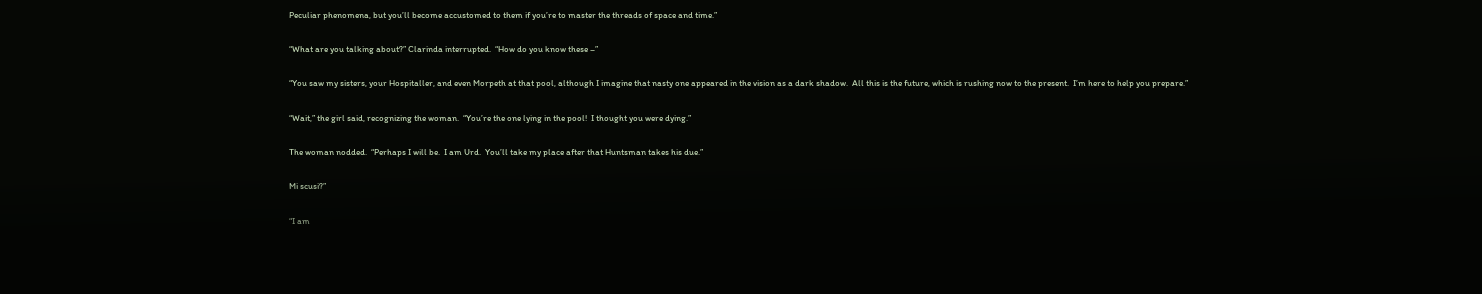Peculiar phenomena, but you’ll become accustomed to them if you’re to master the threads of space and time.”

“What are you talking about?” Clarinda interrupted.  “How do you know these –”

“You saw my sisters, your Hospitaller, and even Morpeth at that pool, although I imagine that nasty one appeared in the vision as a dark shadow.  All this is the future, which is rushing now to the present.  I’m here to help you prepare.”

“Wait,” the girl said, recognizing the woman.  “You’re the one lying in the pool!  I thought you were dying.”

The woman nodded.  “Perhaps I will be.  I am Urd.  You’ll take my place after that Huntsman takes his due.”

Mi scusi?”

“I am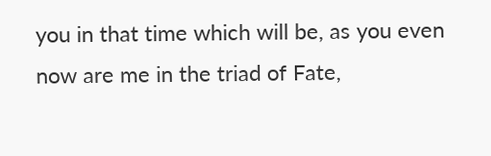you in that time which will be, as you even now are me in the triad of Fate,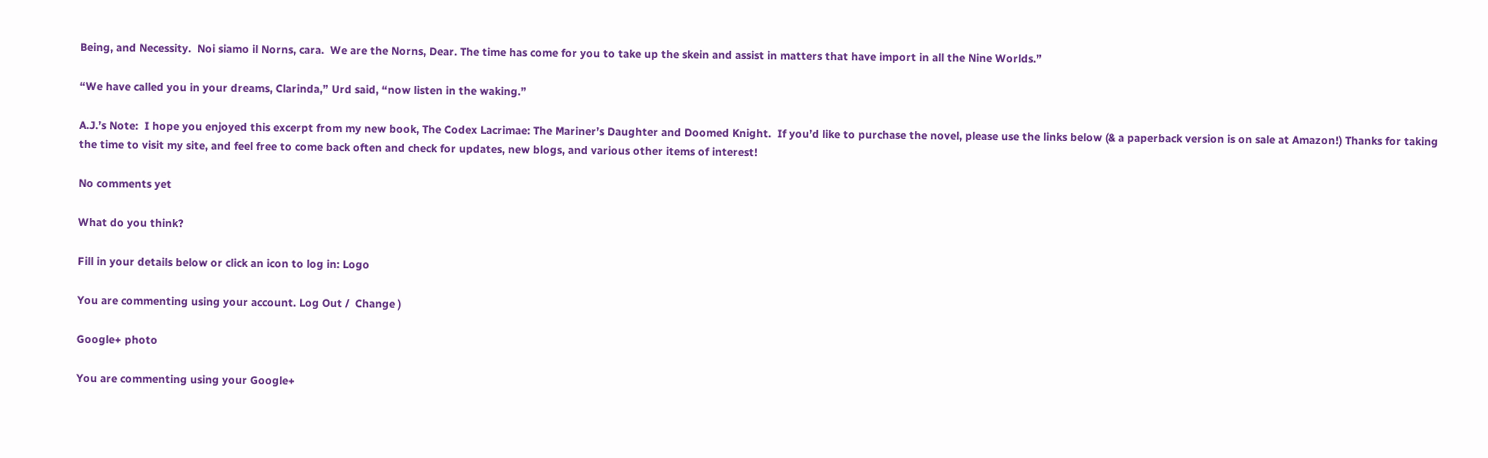Being, and Necessity.  Noi siamo il Norns, cara.  We are the Norns, Dear. The time has come for you to take up the skein and assist in matters that have import in all the Nine Worlds.”

“We have called you in your dreams, Clarinda,” Urd said, “now listen in the waking.”

A.J.’s Note:  I hope you enjoyed this excerpt from my new book, The Codex Lacrimae: The Mariner’s Daughter and Doomed Knight.  If you’d like to purchase the novel, please use the links below (& a paperback version is on sale at Amazon!) Thanks for taking the time to visit my site, and feel free to come back often and check for updates, new blogs, and various other items of interest!

No comments yet

What do you think?

Fill in your details below or click an icon to log in: Logo

You are commenting using your account. Log Out /  Change )

Google+ photo

You are commenting using your Google+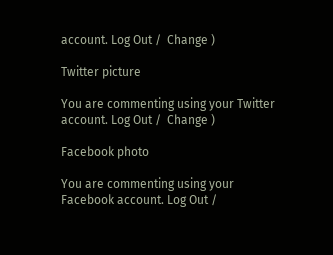account. Log Out /  Change )

Twitter picture

You are commenting using your Twitter account. Log Out /  Change )

Facebook photo

You are commenting using your Facebook account. Log Out /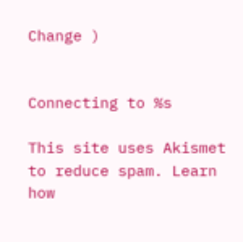Change )


Connecting to %s

This site uses Akismet to reduce spam. Learn how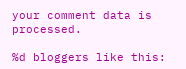your comment data is processed.

%d bloggers like this: